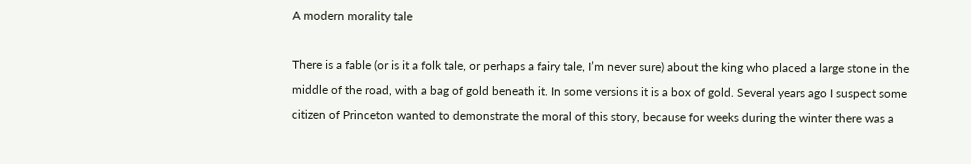A modern morality tale

There is a fable (or is it a folk tale, or perhaps a fairy tale, I’m never sure) about the king who placed a large stone in the middle of the road, with a bag of gold beneath it. In some versions it is a box of gold. Several years ago I suspect some citizen of Princeton wanted to demonstrate the moral of this story, because for weeks during the winter there was a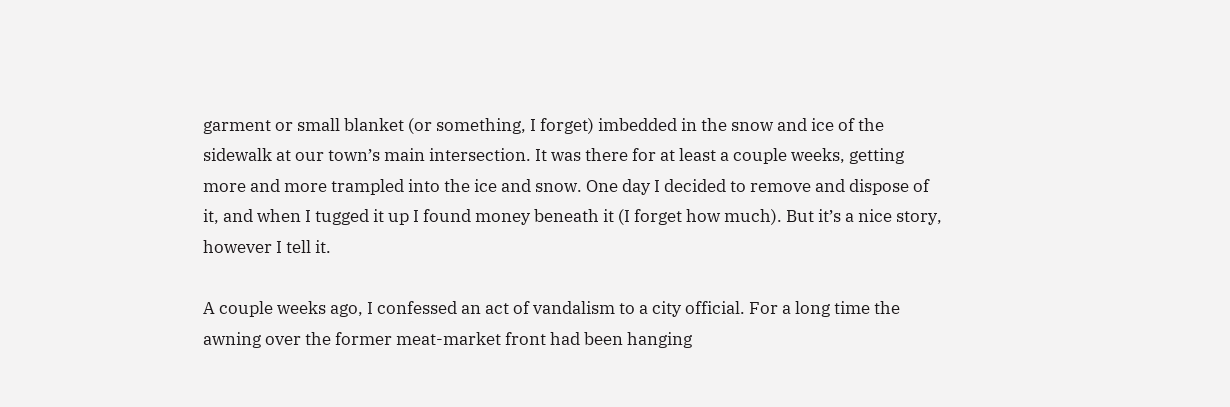garment or small blanket (or something, I forget) imbedded in the snow and ice of the sidewalk at our town’s main intersection. It was there for at least a couple weeks, getting more and more trampled into the ice and snow. One day I decided to remove and dispose of it, and when I tugged it up I found money beneath it (I forget how much). But it’s a nice story, however I tell it.

A couple weeks ago, I confessed an act of vandalism to a city official. For a long time the awning over the former meat-market front had been hanging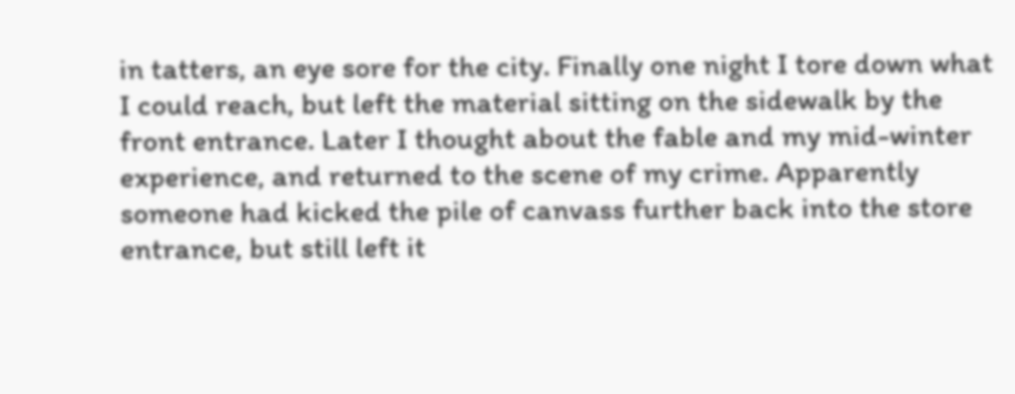in tatters, an eye sore for the city. Finally one night I tore down what I could reach, but left the material sitting on the sidewalk by the front entrance. Later I thought about the fable and my mid-winter experience, and returned to the scene of my crime. Apparently someone had kicked the pile of canvass further back into the store entrance, but still left it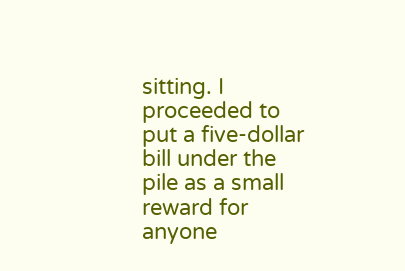sitting. I proceeded to put a five-dollar bill under the pile as a small reward for anyone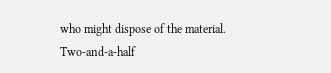who might dispose of the material. Two-and-a-half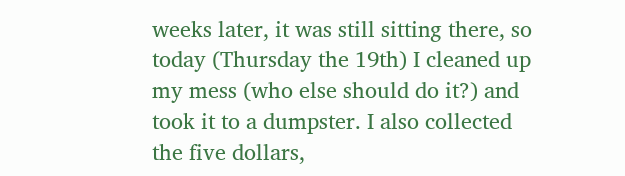weeks later, it was still sitting there, so today (Thursday the 19th) I cleaned up my mess (who else should do it?) and took it to a dumpster. I also collected the five dollars,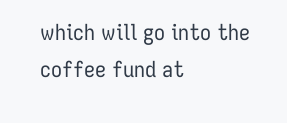which will go into the coffee fund at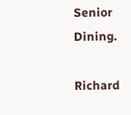Senior Dining.

Richard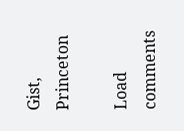Gist, Princeton

Load comments